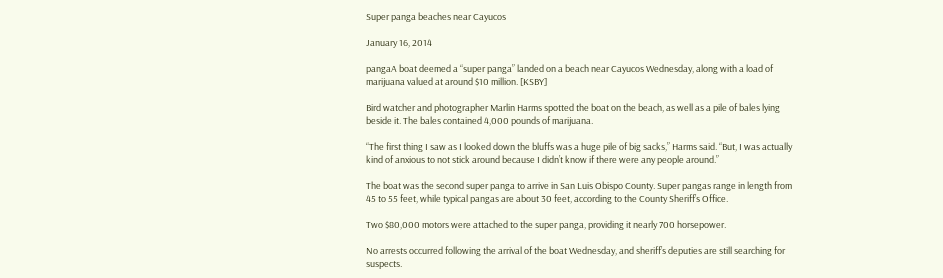Super panga beaches near Cayucos

January 16, 2014

pangaA boat deemed a “super panga” landed on a beach near Cayucos Wednesday, along with a load of marijuana valued at around $10 million. [KSBY]

Bird watcher and photographer Marlin Harms spotted the boat on the beach, as well as a pile of bales lying beside it. The bales contained 4,000 pounds of marijuana.

“The first thing I saw as I looked down the bluffs was a huge pile of big sacks,” Harms said. “But, I was actually kind of anxious to not stick around because I didn’t know if there were any people around.”

The boat was the second super panga to arrive in San Luis Obispo County. Super pangas range in length from 45 to 55 feet, while typical pangas are about 30 feet, according to the County Sheriff’s Office.

Two $80,000 motors were attached to the super panga, providing it nearly 700 horsepower.

No arrests occurred following the arrival of the boat Wednesday, and sheriff’s deputies are still searching for suspects.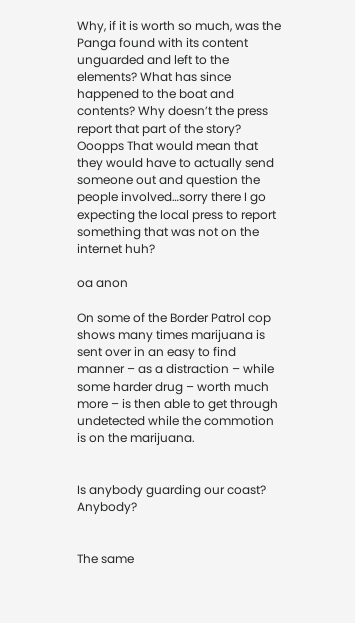Why, if it is worth so much, was the Panga found with its content unguarded and left to the elements? What has since happened to the boat and contents? Why doesn’t the press report that part of the story? Ooopps That would mean that they would have to actually send someone out and question the people involved…sorry there I go expecting the local press to report something that was not on the internet huh?

oa anon

On some of the Border Patrol cop shows many times marijuana is sent over in an easy to find manner – as a distraction – while some harder drug – worth much more – is then able to get through undetected while the commotion is on the marijuana.


Is anybody guarding our coast? Anybody?


The same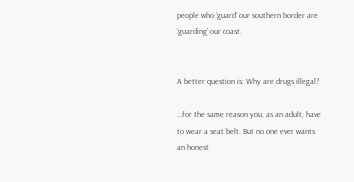people who ‘guard’ our southern border are ‘guarding’ our coast.


A better question is: Why are drugs illegal?

…for the same reason you, as an adult, have to wear a seat belt. But no one ever wants an honest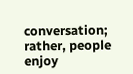conversation; rather, people enjoy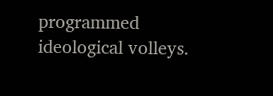programmed ideological volleys.